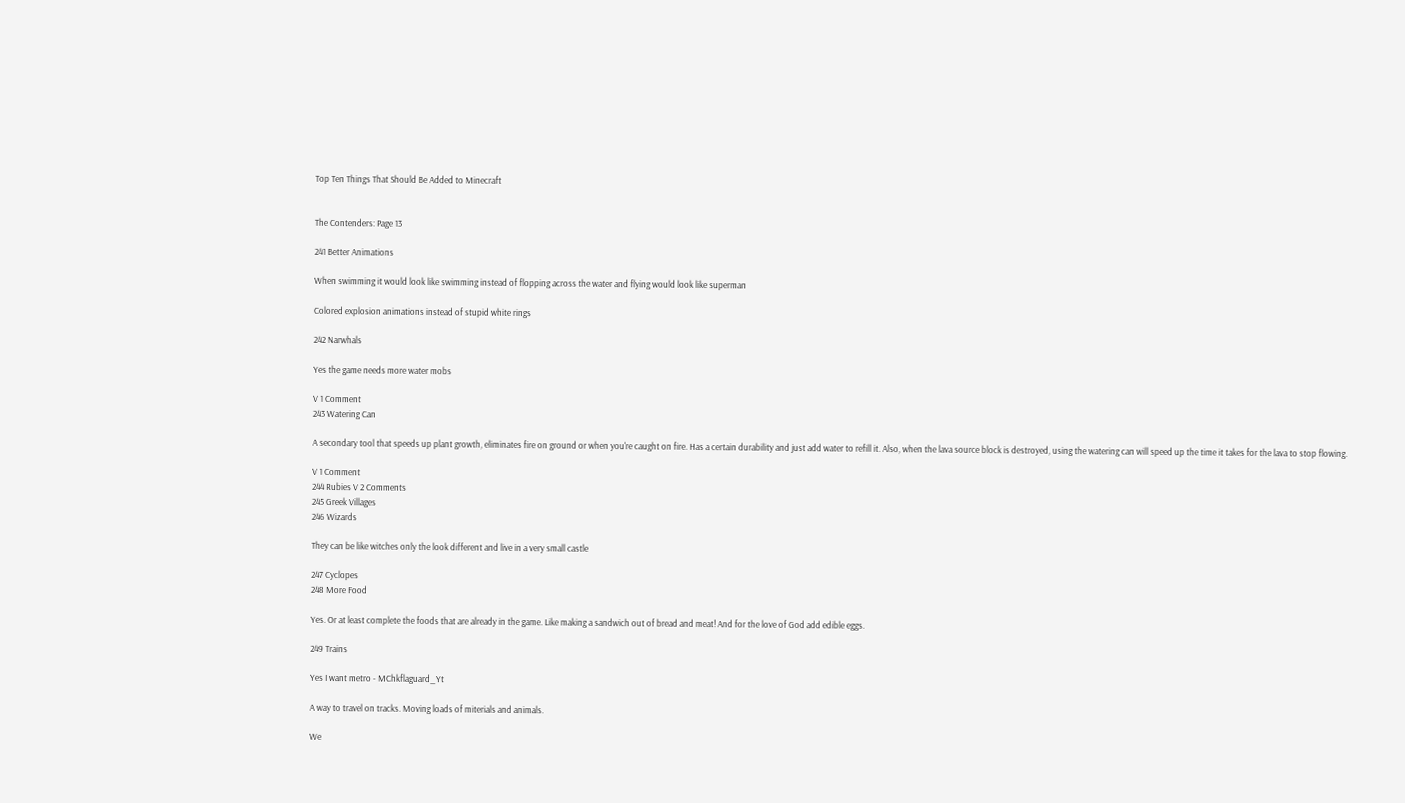Top Ten Things That Should Be Added to Minecraft


The Contenders: Page 13

241 Better Animations

When swimming it would look like swimming instead of flopping across the water and flying would look like superman

Colored explosion animations instead of stupid white rings

242 Narwhals

Yes the game needs more water mobs

V 1 Comment
243 Watering Can

A secondary tool that speeds up plant growth, eliminates fire on ground or when you're caught on fire. Has a certain durability and just add water to refill it. Also, when the lava source block is destroyed, using the watering can will speed up the time it takes for the lava to stop flowing.

V 1 Comment
244 Rubies V 2 Comments
245 Greek Villages
246 Wizards

They can be like witches only the look different and live in a very small castle

247 Cyclopes
248 More Food

Yes. Or at least complete the foods that are already in the game. Like making a sandwich out of bread and meat! And for the love of God add edible eggs.

249 Trains

Yes I want metro - MChkflaguard_Yt

A way to travel on tracks. Moving loads of miterials and animals.

We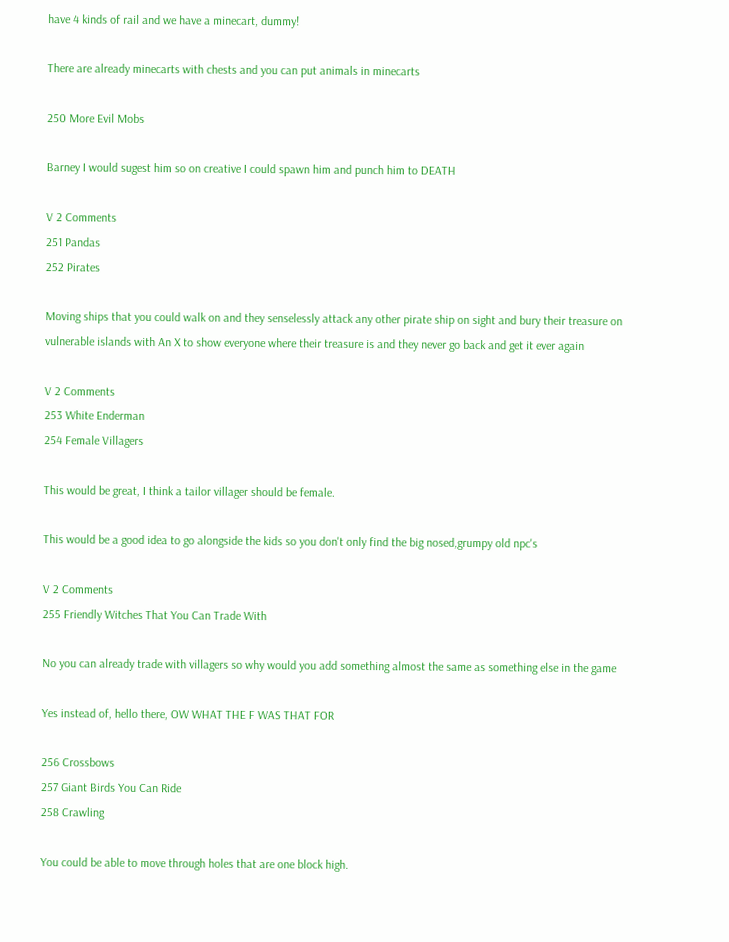have 4 kinds of rail and we have a minecart, dummy!

There are already minecarts with chests and you can put animals in minecarts

250 More Evil Mobs

Barney I would sugest him so on creative I could spawn him and punch him to DEATH

V 2 Comments
251 Pandas
252 Pirates

Moving ships that you could walk on and they senselessly attack any other pirate ship on sight and bury their treasure on vulnerable islands with An X to show everyone where their treasure is and they never go back and get it ever again

V 2 Comments
253 White Enderman
254 Female Villagers

This would be great, I think a tailor villager should be female.

This would be a good idea to go alongside the kids so you don't only find the big nosed,grumpy old npc's

V 2 Comments
255 Friendly Witches That You Can Trade With

No you can already trade with villagers so why would you add something almost the same as something else in the game

Yes instead of, hello there, OW WHAT THE F WAS THAT FOR

256 Crossbows
257 Giant Birds You Can Ride
258 Crawling

You could be able to move through holes that are one block high.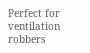Perfect for ventilation robbers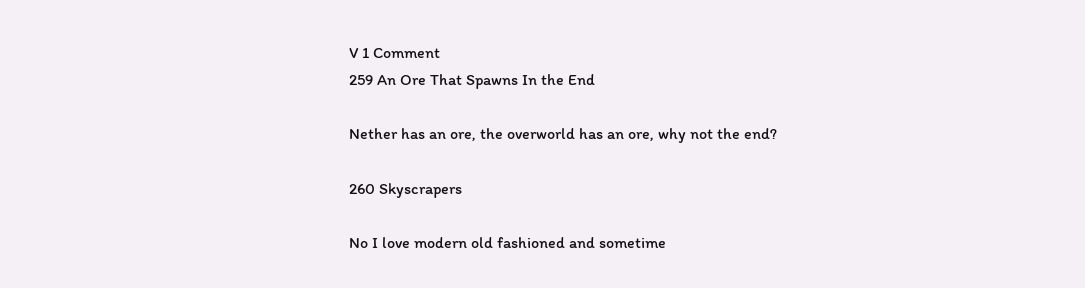V 1 Comment
259 An Ore That Spawns In the End

Nether has an ore, the overworld has an ore, why not the end?

260 Skyscrapers

No I love modern old fashioned and sometime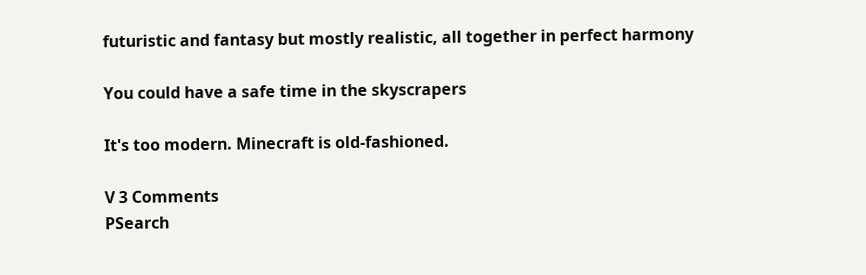futuristic and fantasy but mostly realistic, all together in perfect harmony

You could have a safe time in the skyscrapers

It's too modern. Minecraft is old-fashioned.

V 3 Comments
PSearch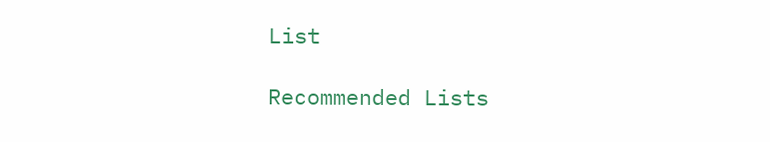List

Recommended Lists